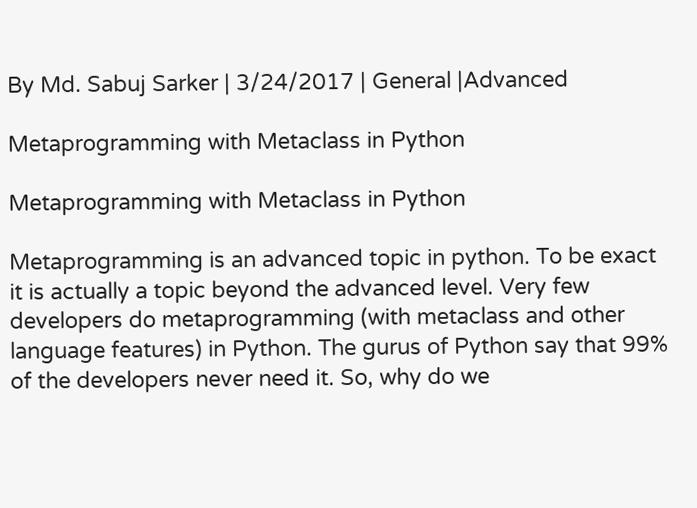By Md. Sabuj Sarker | 3/24/2017 | General |Advanced

Metaprogramming with Metaclass in Python

Metaprogramming with Metaclass in Python

Metaprogramming is an advanced topic in python. To be exact it is actually a topic beyond the advanced level. Very few developers do metaprogramming (with metaclass and other language features) in Python. The gurus of Python say that 99% of the developers never need it. So, why do we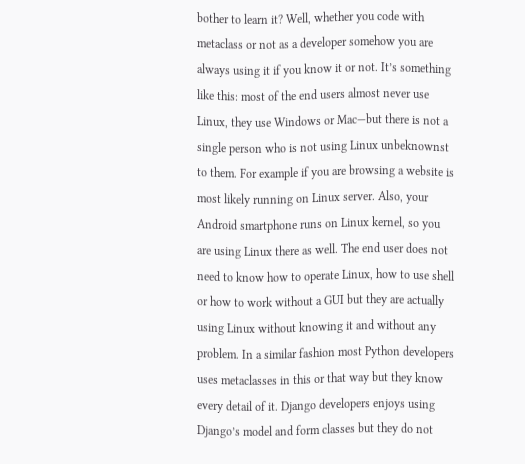bother to learn it? Well, whether you code with metaclass or not as a developer somehow you are always using it if you know it or not. It’s something like this: most of the end users almost never use Linux, they use Windows or Mac—but there is not a single person who is not using Linux unbeknownst to them. For example if you are browsing a website is most likely running on Linux server. Also, your Android smartphone runs on Linux kernel, so you are using Linux there as well. The end user does not need to know how to operate Linux, how to use shell or how to work without a GUI but they are actually using Linux without knowing it and without any problem. In a similar fashion most Python developers uses metaclasses in this or that way but they know every detail of it. Django developers enjoys using Django’s model and form classes but they do not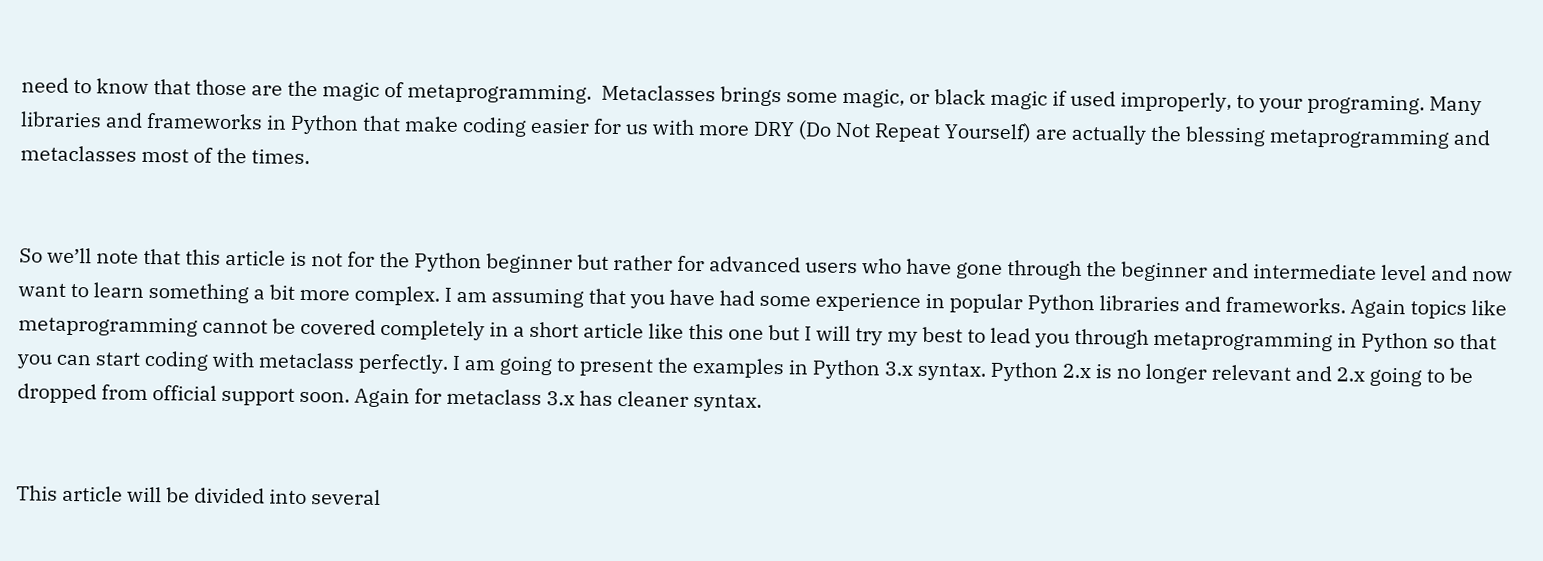need to know that those are the magic of metaprogramming.  Metaclasses brings some magic, or black magic if used improperly, to your programing. Many libraries and frameworks in Python that make coding easier for us with more DRY (Do Not Repeat Yourself) are actually the blessing metaprogramming and metaclasses most of the times.


So we’ll note that this article is not for the Python beginner but rather for advanced users who have gone through the beginner and intermediate level and now want to learn something a bit more complex. I am assuming that you have had some experience in popular Python libraries and frameworks. Again topics like metaprogramming cannot be covered completely in a short article like this one but I will try my best to lead you through metaprogramming in Python so that you can start coding with metaclass perfectly. I am going to present the examples in Python 3.x syntax. Python 2.x is no longer relevant and 2.x going to be dropped from official support soon. Again for metaclass 3.x has cleaner syntax.


This article will be divided into several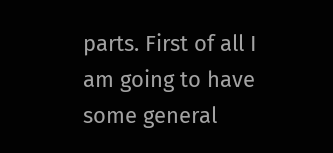parts. First of all I am going to have some general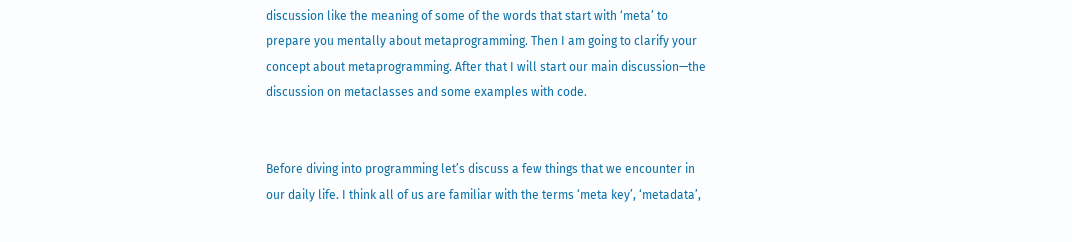discussion like the meaning of some of the words that start with ‘meta’ to prepare you mentally about metaprogramming. Then I am going to clarify your concept about metaprogramming. After that I will start our main discussion—the discussion on metaclasses and some examples with code.


Before diving into programming let’s discuss a few things that we encounter in our daily life. I think all of us are familiar with the terms ‘meta key’, ‘metadata’,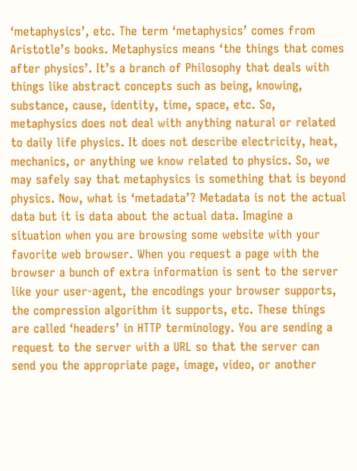‘metaphysics’, etc. The term ‘metaphysics’ comes from Aristotle’s books. Metaphysics means ‘the things that comes after physics’. It’s a branch of Philosophy that deals with things like abstract concepts such as being, knowing, substance, cause, identity, time, space, etc. So, metaphysics does not deal with anything natural or related to daily life physics. It does not describe electricity, heat, mechanics, or anything we know related to physics. So, we may safely say that metaphysics is something that is beyond physics. Now, what is ‘metadata’? Metadata is not the actual data but it is data about the actual data. Imagine a situation when you are browsing some website with your favorite web browser. When you request a page with the browser a bunch of extra information is sent to the server like your user-agent, the encodings your browser supports, the compression algorithm it supports, etc. These things are called ‘headers’ in HTTP terminology. You are sending a request to the server with a URL so that the server can send you the appropriate page, image, video, or another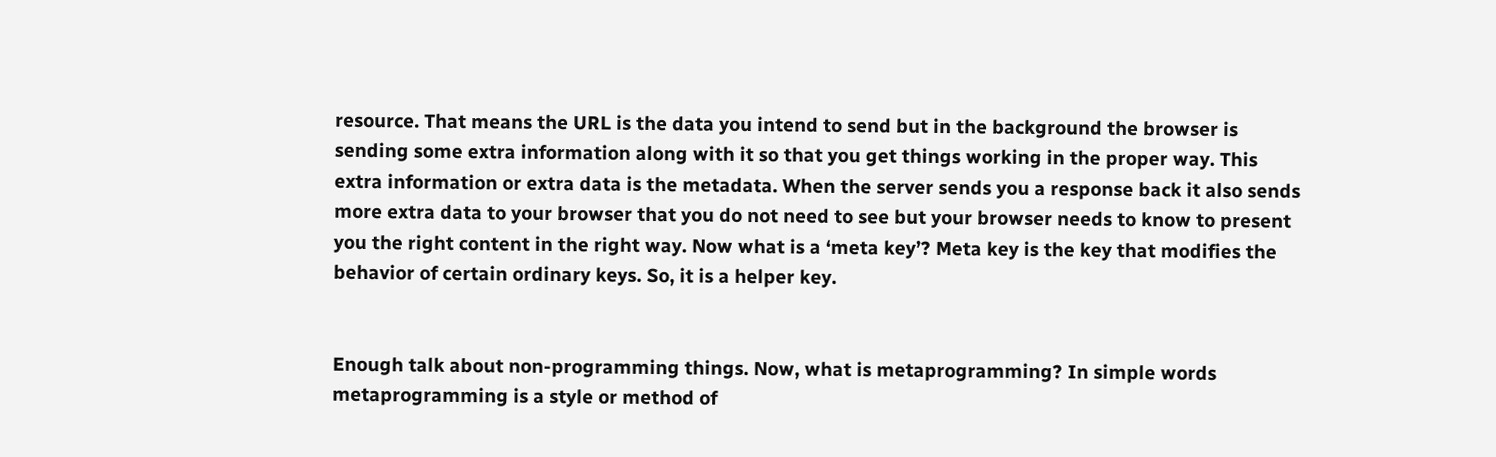resource. That means the URL is the data you intend to send but in the background the browser is sending some extra information along with it so that you get things working in the proper way. This extra information or extra data is the metadata. When the server sends you a response back it also sends more extra data to your browser that you do not need to see but your browser needs to know to present you the right content in the right way. Now what is a ‘meta key’? Meta key is the key that modifies the behavior of certain ordinary keys. So, it is a helper key.


Enough talk about non-programming things. Now, what is metaprogramming? In simple words metaprogramming is a style or method of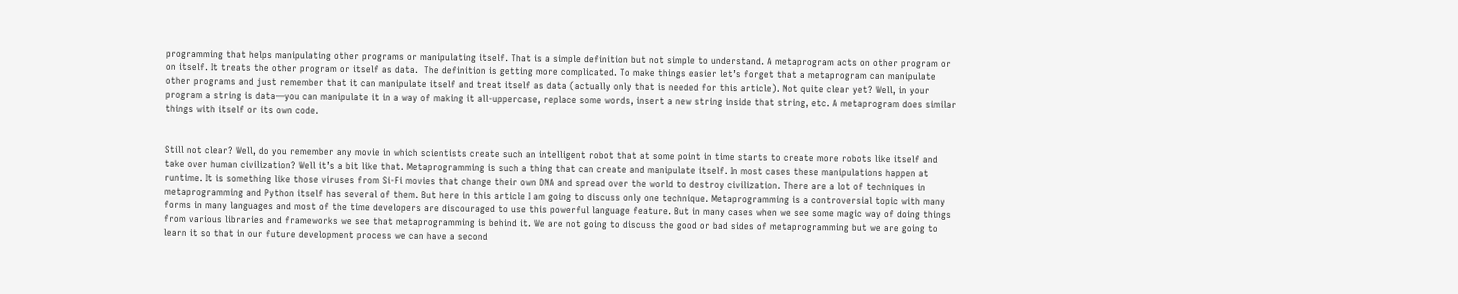programming that helps manipulating other programs or manipulating itself. That is a simple definition but not simple to understand. A metaprogram acts on other program or on itself. It treats the other program or itself as data.  The definition is getting more complicated. To make things easier let’s forget that a metaprogram can manipulate other programs and just remember that it can manipulate itself and treat itself as data (actually only that is needed for this article). Not quite clear yet? Well, in your program a string is data—you can manipulate it in a way of making it all-uppercase, replace some words, insert a new string inside that string, etc. A metaprogram does similar things with itself or its own code.


Still not clear? Well, do you remember any movie in which scientists create such an intelligent robot that at some point in time starts to create more robots like itself and take over human civilization? Well it’s a bit like that. Metaprogramming is such a thing that can create and manipulate itself. In most cases these manipulations happen at runtime. It is something like those viruses from Si-Fi movies that change their own DNA and spread over the world to destroy civilization. There are a lot of techniques in metaprogramming and Python itself has several of them. But here in this article I am going to discuss only one technique. Metaprogramming is a controversial topic with many forms in many languages and most of the time developers are discouraged to use this powerful language feature. But in many cases when we see some magic way of doing things from various libraries and frameworks we see that metaprogramming is behind it. We are not going to discuss the good or bad sides of metaprogramming but we are going to learn it so that in our future development process we can have a second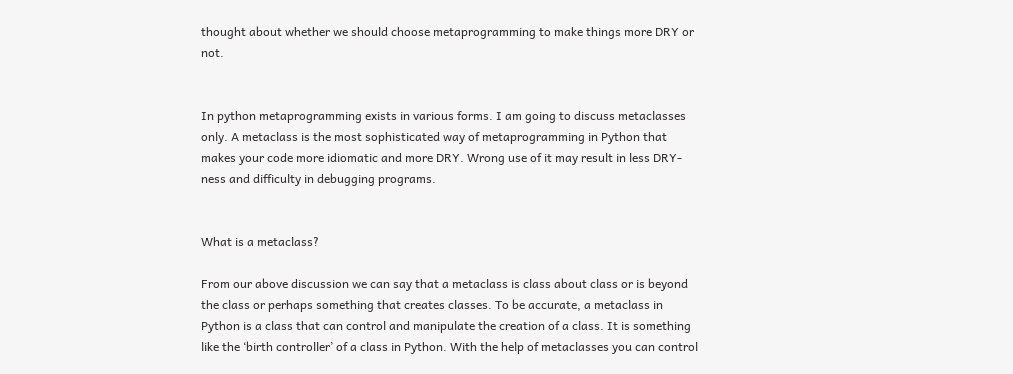thought about whether we should choose metaprogramming to make things more DRY or not.


In python metaprogramming exists in various forms. I am going to discuss metaclasses only. A metaclass is the most sophisticated way of metaprogramming in Python that makes your code more idiomatic and more DRY. Wrong use of it may result in less DRY-ness and difficulty in debugging programs.


What is a metaclass?

From our above discussion we can say that a metaclass is class about class or is beyond the class or perhaps something that creates classes. To be accurate, a metaclass in Python is a class that can control and manipulate the creation of a class. It is something like the ‘birth controller’ of a class in Python. With the help of metaclasses you can control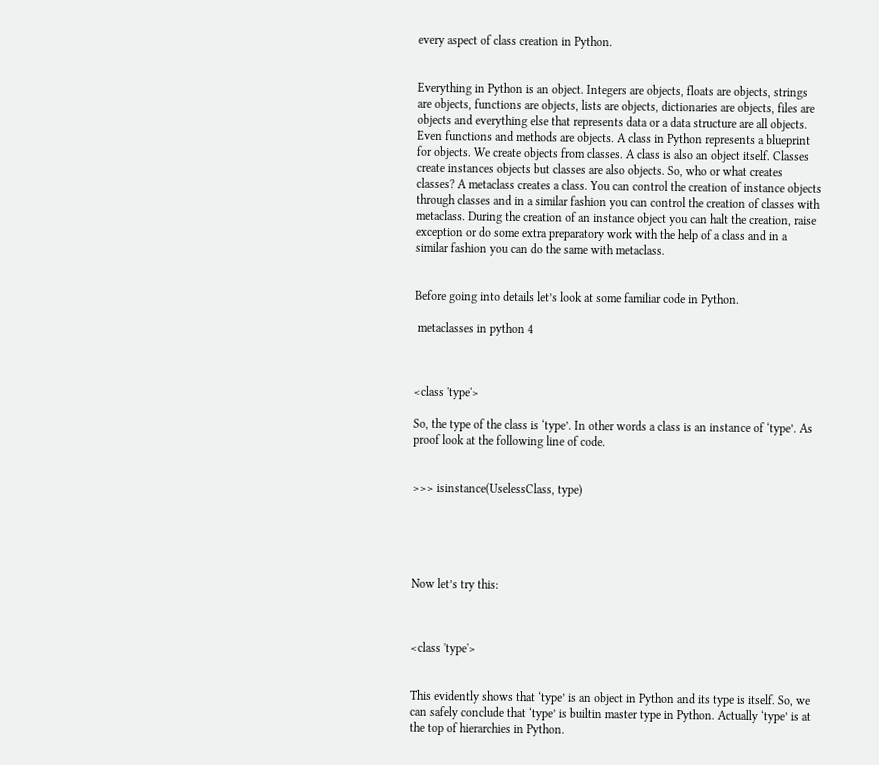every aspect of class creation in Python.


Everything in Python is an object. Integers are objects, floats are objects, strings are objects, functions are objects, lists are objects, dictionaries are objects, files are objects and everything else that represents data or a data structure are all objects. Even functions and methods are objects. A class in Python represents a blueprint for objects. We create objects from classes. A class is also an object itself. Classes create instances objects but classes are also objects. So, who or what creates classes? A metaclass creates a class. You can control the creation of instance objects through classes and in a similar fashion you can control the creation of classes with metaclass. During the creation of an instance object you can halt the creation, raise exception or do some extra preparatory work with the help of a class and in a similar fashion you can do the same with metaclass.


Before going into details let’s look at some familiar code in Python.

 metaclasses in python 4



<class 'type'>

So, the type of the class is ‘type’. In other words a class is an instance of ‘type’. As proof look at the following line of code.


>>> isinstance(UselessClass, type)





Now let’s try this:



<class 'type'>


This evidently shows that ‘type’ is an object in Python and its type is itself. So, we can safely conclude that ‘type’ is builtin master type in Python. Actually ‘type’ is at the top of hierarchies in Python.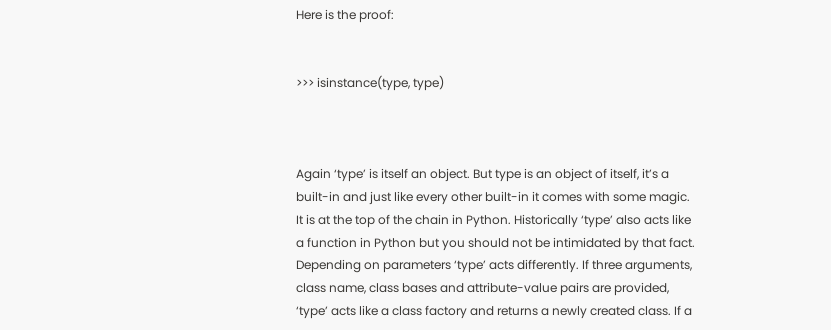Here is the proof:


>>> isinstance(type, type)



Again ‘type’ is itself an object. But type is an object of itself, it’s a built-in and just like every other built-in it comes with some magic. It is at the top of the chain in Python. Historically ‘type’ also acts like a function in Python but you should not be intimidated by that fact. Depending on parameters ‘type’ acts differently. If three arguments, class name, class bases and attribute-value pairs are provided, ‘type’ acts like a class factory and returns a newly created class. If a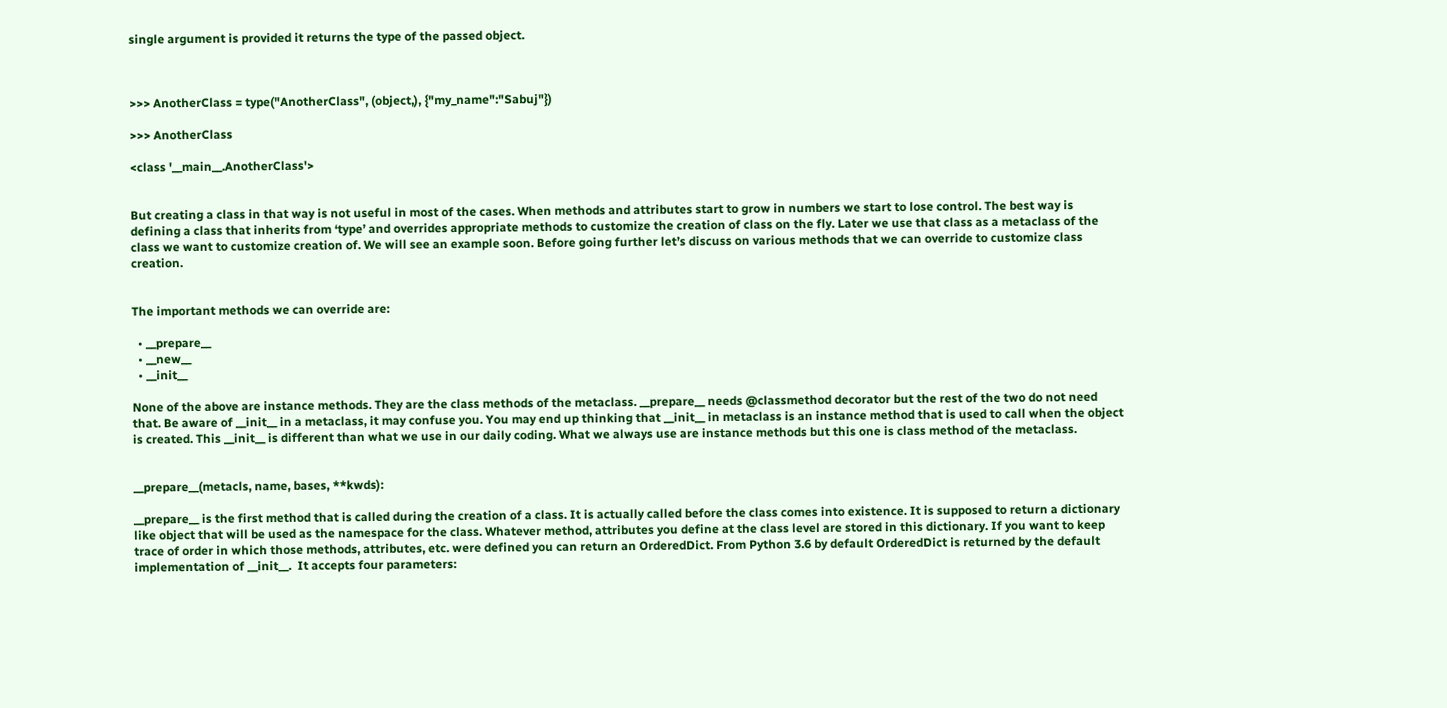single argument is provided it returns the type of the passed object.



>>> AnotherClass = type("AnotherClass", (object,), {"my_name":"Sabuj"})

>>> AnotherClass

<class '__main__.AnotherClass'>


But creating a class in that way is not useful in most of the cases. When methods and attributes start to grow in numbers we start to lose control. The best way is defining a class that inherits from ‘type’ and overrides appropriate methods to customize the creation of class on the fly. Later we use that class as a metaclass of the class we want to customize creation of. We will see an example soon. Before going further let’s discuss on various methods that we can override to customize class creation.


The important methods we can override are:

  • __prepare__
  • __new__
  • __init__

None of the above are instance methods. They are the class methods of the metaclass. __prepare__ needs @classmethod decorator but the rest of the two do not need that. Be aware of __init__ in a metaclass, it may confuse you. You may end up thinking that __init__ in metaclass is an instance method that is used to call when the object is created. This __init__ is different than what we use in our daily coding. What we always use are instance methods but this one is class method of the metaclass.


__prepare__(metacls, name, bases, **kwds):

__prepare__ is the first method that is called during the creation of a class. It is actually called before the class comes into existence. It is supposed to return a dictionary like object that will be used as the namespace for the class. Whatever method, attributes you define at the class level are stored in this dictionary. If you want to keep trace of order in which those methods, attributes, etc. were defined you can return an OrderedDict. From Python 3.6 by default OrderedDict is returned by the default implementation of __init__.  It accepts four parameters: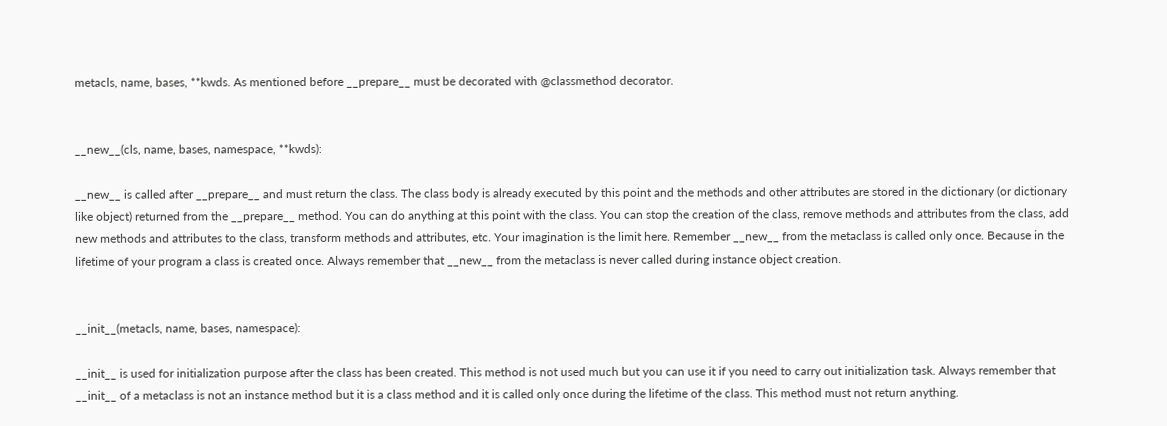metacls, name, bases, **kwds. As mentioned before __prepare__ must be decorated with @classmethod decorator.


__new__(cls, name, bases, namespace, **kwds):

__new__ is called after __prepare__ and must return the class. The class body is already executed by this point and the methods and other attributes are stored in the dictionary (or dictionary like object) returned from the __prepare__ method. You can do anything at this point with the class. You can stop the creation of the class, remove methods and attributes from the class, add new methods and attributes to the class, transform methods and attributes, etc. Your imagination is the limit here. Remember __new__ from the metaclass is called only once. Because in the lifetime of your program a class is created once. Always remember that __new__ from the metaclass is never called during instance object creation.


__init__(metacls, name, bases, namespace):

__init__ is used for initialization purpose after the class has been created. This method is not used much but you can use it if you need to carry out initialization task. Always remember that __init__ of a metaclass is not an instance method but it is a class method and it is called only once during the lifetime of the class. This method must not return anything.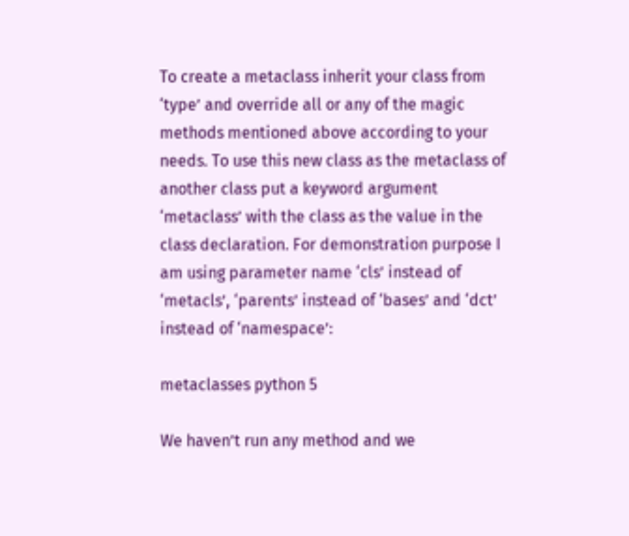To create a metaclass inherit your class from ‘type’ and override all or any of the magic methods mentioned above according to your needs. To use this new class as the metaclass of another class put a keyword argument ‘metaclass’ with the class as the value in the class declaration. For demonstration purpose I am using parameter name ‘cls’ instead of ‘metacls’, ‘parents’ instead of ‘bases’ and ‘dct’ instead of ‘namespace’:

metaclasses python 5

We haven’t run any method and we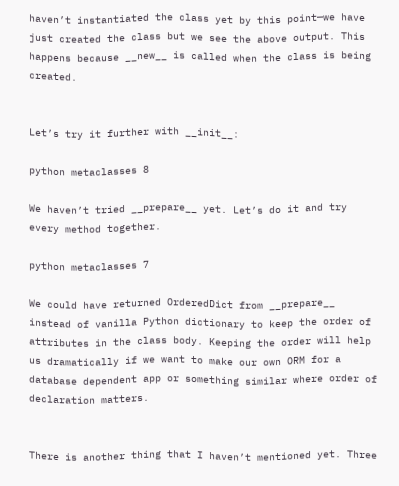haven’t instantiated the class yet by this point—we have just created the class but we see the above output. This happens because __new__ is called when the class is being created.


Let’s try it further with __init__:

python metaclasses 8

We haven’t tried __prepare__ yet. Let’s do it and try every method together.

python metaclasses 7

We could have returned OrderedDict from __prepare__ instead of vanilla Python dictionary to keep the order of attributes in the class body. Keeping the order will help us dramatically if we want to make our own ORM for a database dependent app or something similar where order of declaration matters.


There is another thing that I haven’t mentioned yet. Three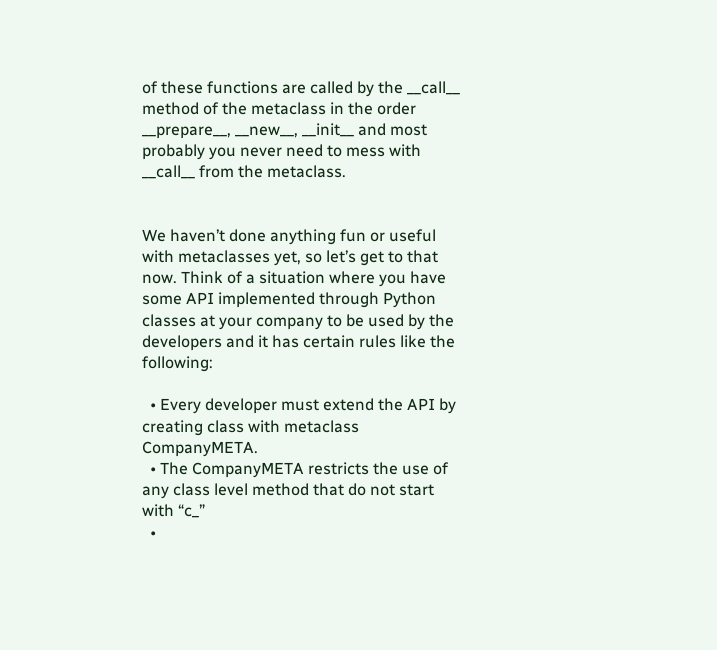of these functions are called by the __call__ method of the metaclass in the order __prepare__, __new__, __init__ and most probably you never need to mess with __call__ from the metaclass.


We haven’t done anything fun or useful with metaclasses yet, so let’s get to that now. Think of a situation where you have some API implemented through Python classes at your company to be used by the developers and it has certain rules like the following:

  • Every developer must extend the API by creating class with metaclass CompanyMETA.
  • The CompanyMETA restricts the use of any class level method that do not start with “c_”
  •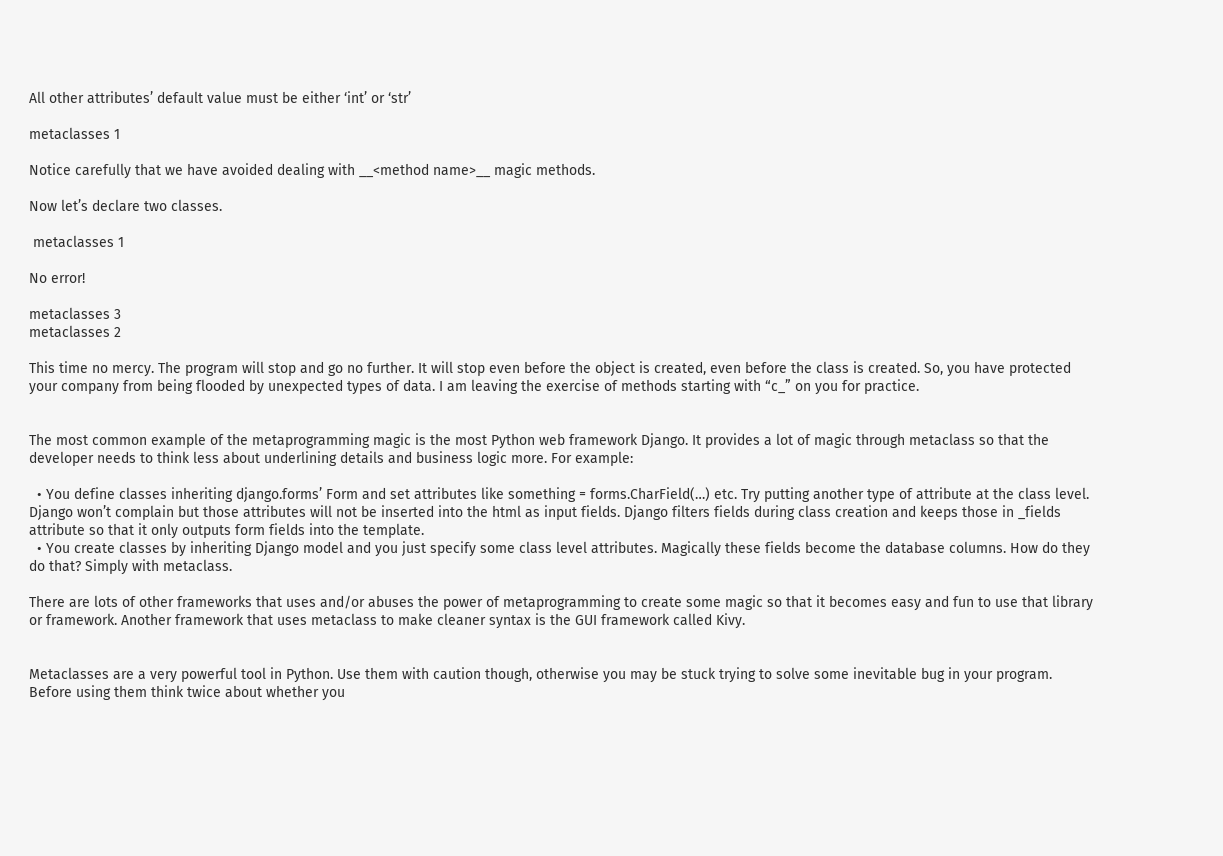All other attributes’ default value must be either ‘int’ or ‘str’

metaclasses 1

Notice carefully that we have avoided dealing with __<method name>__ magic methods.

Now let’s declare two classes.

 metaclasses 1

No error!

metaclasses 3
metaclasses 2

This time no mercy. The program will stop and go no further. It will stop even before the object is created, even before the class is created. So, you have protected your company from being flooded by unexpected types of data. I am leaving the exercise of methods starting with “c_” on you for practice.


The most common example of the metaprogramming magic is the most Python web framework Django. It provides a lot of magic through metaclass so that the developer needs to think less about underlining details and business logic more. For example:

  • You define classes inheriting django.forms’ Form and set attributes like something = forms.CharField(…) etc. Try putting another type of attribute at the class level. Django won’t complain but those attributes will not be inserted into the html as input fields. Django filters fields during class creation and keeps those in _fields attribute so that it only outputs form fields into the template.
  • You create classes by inheriting Django model and you just specify some class level attributes. Magically these fields become the database columns. How do they do that? Simply with metaclass.

There are lots of other frameworks that uses and/or abuses the power of metaprogramming to create some magic so that it becomes easy and fun to use that library or framework. Another framework that uses metaclass to make cleaner syntax is the GUI framework called Kivy.


Metaclasses are a very powerful tool in Python. Use them with caution though, otherwise you may be stuck trying to solve some inevitable bug in your program. Before using them think twice about whether you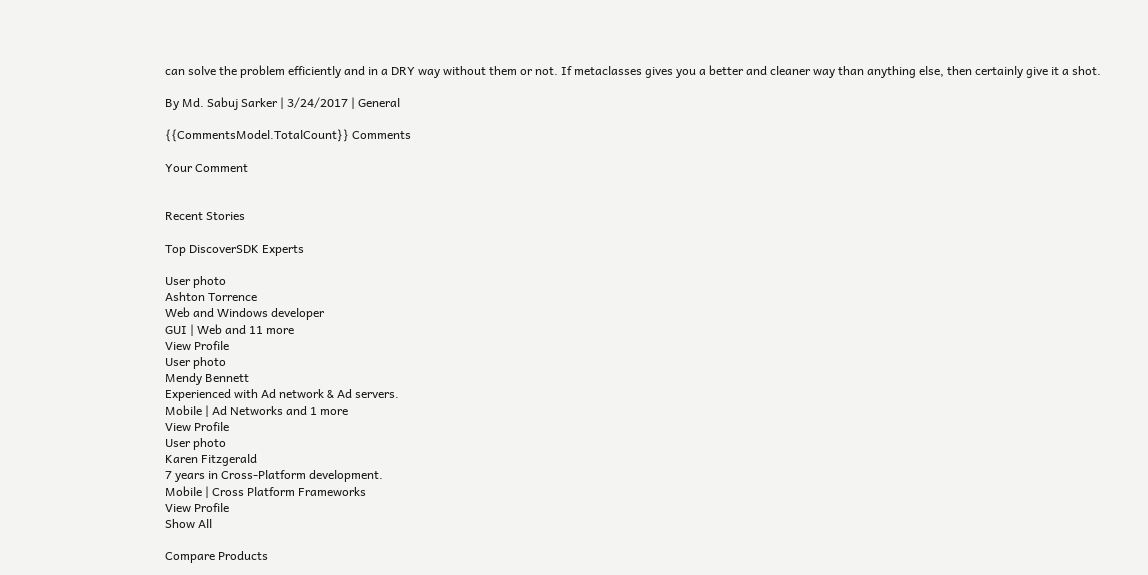can solve the problem efficiently and in a DRY way without them or not. If metaclasses gives you a better and cleaner way than anything else, then certainly give it a shot.

By Md. Sabuj Sarker | 3/24/2017 | General

{{CommentsModel.TotalCount}} Comments

Your Comment


Recent Stories

Top DiscoverSDK Experts

User photo
Ashton Torrence
Web and Windows developer
GUI | Web and 11 more
View Profile
User photo
Mendy Bennett
Experienced with Ad network & Ad servers.
Mobile | Ad Networks and 1 more
View Profile
User photo
Karen Fitzgerald
7 years in Cross-Platform development.
Mobile | Cross Platform Frameworks
View Profile
Show All

Compare Products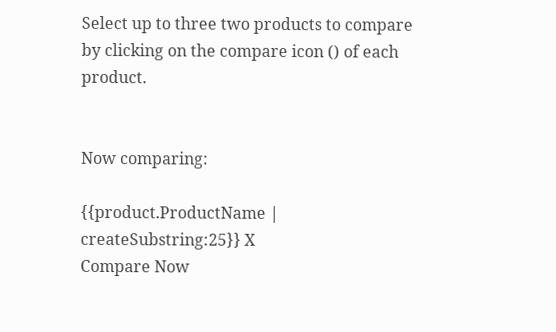Select up to three two products to compare by clicking on the compare icon () of each product.


Now comparing:

{{product.ProductName | createSubstring:25}} X
Compare Now